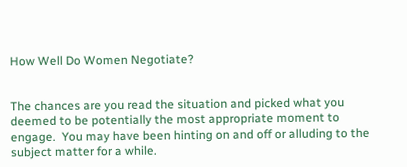How Well Do Women Negotiate?


The chances are you read the situation and picked what you deemed to be potentially the most appropriate moment to engage.  You may have been hinting on and off or alluding to the subject matter for a while.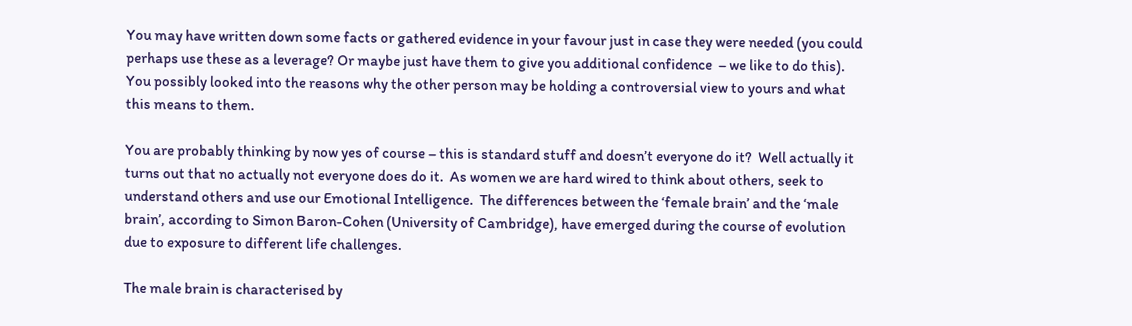You may have written down some facts or gathered evidence in your favour just in case they were needed (you could perhaps use these as a leverage? Or maybe just have them to give you additional confidence  – we like to do this).  You possibly looked into the reasons why the other person may be holding a controversial view to yours and what this means to them.

You are probably thinking by now yes of course – this is standard stuff and doesn’t everyone do it?  Well actually it turns out that no actually not everyone does do it.  As women we are hard wired to think about others, seek to understand others and use our Emotional Intelligence.  The differences between the ‘female brain’ and the ‘male brain’, according to Simon Baron-Cohen (University of Cambridge), have emerged during the course of evolution due to exposure to different life challenges.

The male brain is characterised by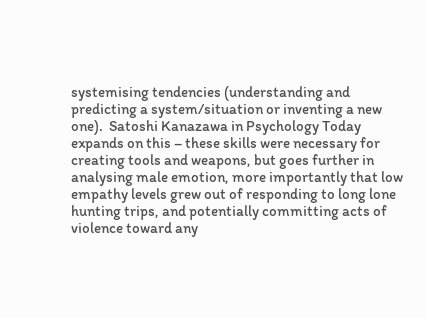systemising tendencies (understanding and predicting a system/situation or inventing a new one).  Satoshi Kanazawa in Psychology Today expands on this – these skills were necessary for creating tools and weapons, but goes further in analysing male emotion, more importantly that low empathy levels grew out of responding to long lone hunting trips, and potentially committing acts of violence toward any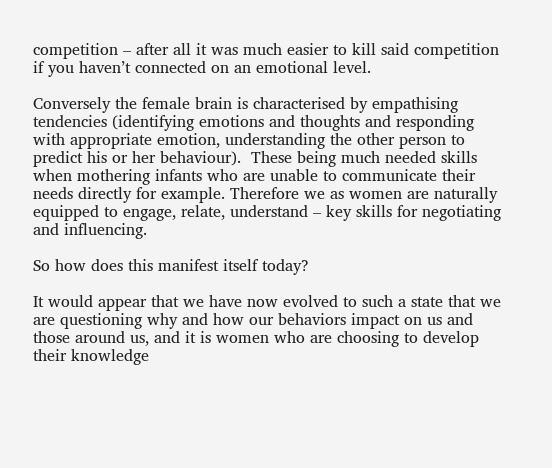competition – after all it was much easier to kill said competition if you haven’t connected on an emotional level.

Conversely the female brain is characterised by empathising tendencies (identifying emotions and thoughts and responding with appropriate emotion, understanding the other person to predict his or her behaviour).  These being much needed skills when mothering infants who are unable to communicate their needs directly for example. Therefore we as women are naturally equipped to engage, relate, understand – key skills for negotiating and influencing.

So how does this manifest itself today?

It would appear that we have now evolved to such a state that we are questioning why and how our behaviors impact on us and those around us, and it is women who are choosing to develop their knowledge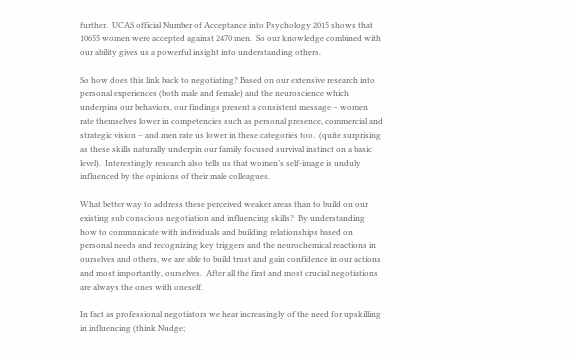further.  UCAS official Number of Acceptance into Psychology 2015 shows that 10655 women were accepted against 2470 men.  So our knowledge combined with our ability gives us a powerful insight into understanding others.

So how does this link back to negotiating? Based on our extensive research into personal experiences (both male and female) and the neuroscience which underpins our behaviors, our findings present a consistent message – women rate themselves lower in competencies such as personal presence, commercial and strategic vision – and men rate us lower in these categories too.  (quite surprising as these skills naturally underpin our family focused survival instinct on a basic level).  Interestingly research also tells us that women’s self-image is unduly influenced by the opinions of their male colleagues.

What better way to address these perceived weaker areas than to build on our existing sub conscious negotiation and influencing skills?  By understanding how to communicate with individuals and building relationships based on personal needs and recognizing key triggers and the neurochemical reactions in ourselves and others, we are able to build trust and gain confidence in our actions and most importantly, ourselves.  After all the first and most crucial negotiations are always the ones with oneself.

In fact as professional negotiators we hear increasingly of the need for upskilling in influencing (think Nudge;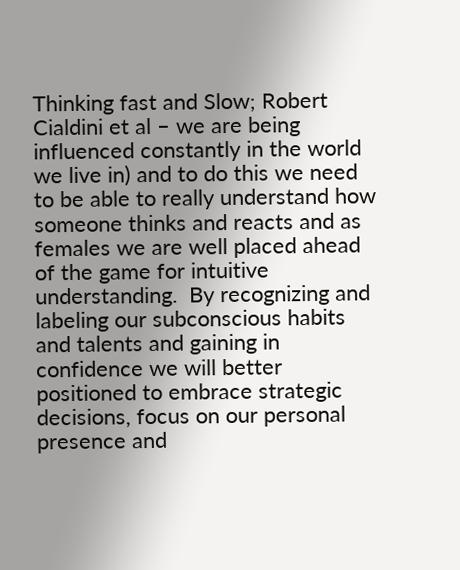Thinking fast and Slow; Robert Cialdini et al – we are being influenced constantly in the world we live in) and to do this we need to be able to really understand how someone thinks and reacts and as females we are well placed ahead of the game for intuitive understanding.  By recognizing and labeling our subconscious habits and talents and gaining in confidence we will better positioned to embrace strategic decisions, focus on our personal presence and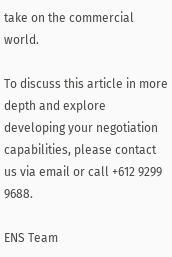take on the commercial world.

To discuss this article in more depth and explore developing your negotiation capabilities, please contact us via email or call +612 9299 9688.

ENS Team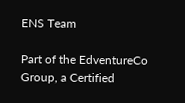ENS Team

Part of the EdventureCo Group, a Certified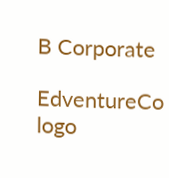B Corporate

EdventureCo logo